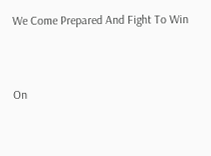We Come Prepared And Fight To Win


On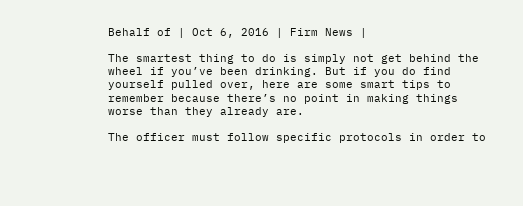Behalf of | Oct 6, 2016 | Firm News |

The smartest thing to do is simply not get behind the wheel if you’ve been drinking. But if you do find yourself pulled over, here are some smart tips to remember because there’s no point in making things worse than they already are.

The officer must follow specific protocols in order to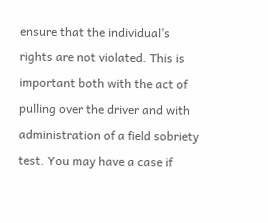ensure that the individual’s rights are not violated. This is important both with the act of pulling over the driver and with administration of a field sobriety test. You may have a case if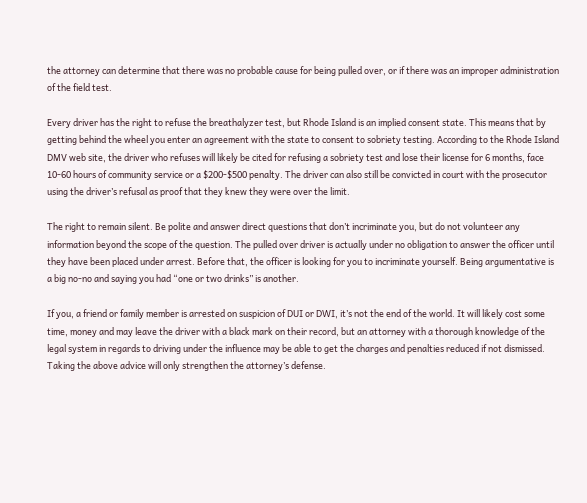the attorney can determine that there was no probable cause for being pulled over, or if there was an improper administration of the field test.

Every driver has the right to refuse the breathalyzer test, but Rhode Island is an implied consent state. This means that by getting behind the wheel you enter an agreement with the state to consent to sobriety testing. According to the Rhode Island DMV web site, the driver who refuses will likely be cited for refusing a sobriety test and lose their license for 6 months, face 10-60 hours of community service or a $200-$500 penalty. The driver can also still be convicted in court with the prosecutor using the driver’s refusal as proof that they knew they were over the limit.

The right to remain silent. Be polite and answer direct questions that don’t incriminate you, but do not volunteer any information beyond the scope of the question. The pulled over driver is actually under no obligation to answer the officer until they have been placed under arrest. Before that, the officer is looking for you to incriminate yourself. Being argumentative is a big no-no and saying you had “one or two drinks” is another.

If you, a friend or family member is arrested on suspicion of DUI or DWI, it’s not the end of the world. It will likely cost some time, money and may leave the driver with a black mark on their record, but an attorney with a thorough knowledge of the legal system in regards to driving under the influence may be able to get the charges and penalties reduced if not dismissed. Taking the above advice will only strengthen the attorney’s defense.